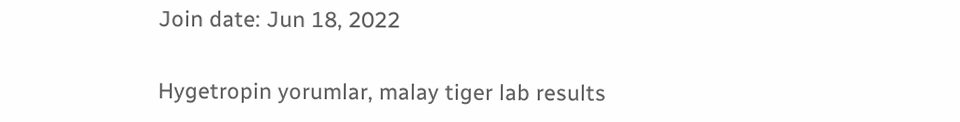Join date: Jun 18, 2022


Hygetropin yorumlar, malay tiger lab results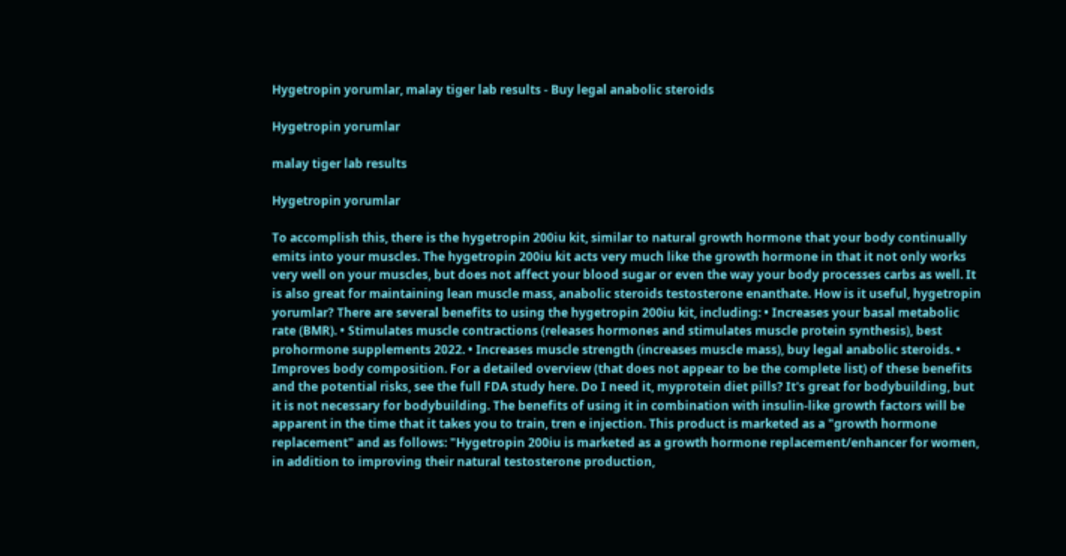Hygetropin yorumlar, malay tiger lab results - Buy legal anabolic steroids

Hygetropin yorumlar

malay tiger lab results

Hygetropin yorumlar

To accomplish this, there is the hygetropin 200iu kit, similar to natural growth hormone that your body continually emits into your muscles. The hygetropin 200iu kit acts very much like the growth hormone in that it not only works very well on your muscles, but does not affect your blood sugar or even the way your body processes carbs as well. It is also great for maintaining lean muscle mass, anabolic steroids testosterone enanthate. How is it useful, hygetropin yorumlar? There are several benefits to using the hygetropin 200iu kit, including: • Increases your basal metabolic rate (BMR). • Stimulates muscle contractions (releases hormones and stimulates muscle protein synthesis), best prohormone supplements 2022. • Increases muscle strength (increases muscle mass), buy legal anabolic steroids. • Improves body composition. For a detailed overview (that does not appear to be the complete list) of these benefits and the potential risks, see the full FDA study here. Do I need it, myprotein diet pills? It's great for bodybuilding, but it is not necessary for bodybuilding. The benefits of using it in combination with insulin-like growth factors will be apparent in the time that it takes you to train, tren e injection. This product is marketed as a "growth hormone replacement" and as follows: "Hygetropin 200iu is marketed as a growth hormone replacement/enhancer for women, in addition to improving their natural testosterone production,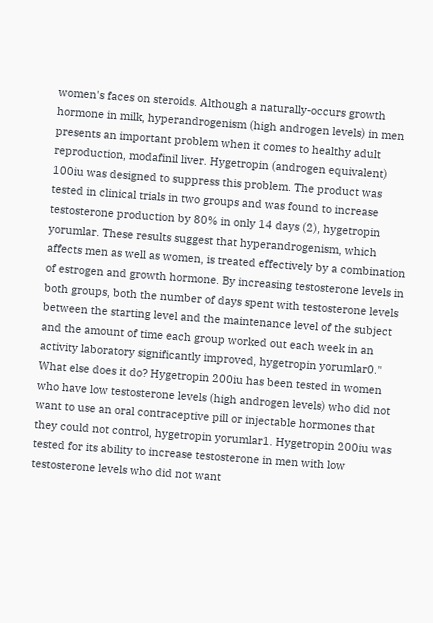women's faces on steroids. Although a naturally-occurs growth hormone in milk, hyperandrogenism (high androgen levels) in men presents an important problem when it comes to healthy adult reproduction, modafinil liver. Hygetropin (androgen equivalent) 100iu was designed to suppress this problem. The product was tested in clinical trials in two groups and was found to increase testosterone production by 80% in only 14 days (2), hygetropin yorumlar. These results suggest that hyperandrogenism, which affects men as well as women, is treated effectively by a combination of estrogen and growth hormone. By increasing testosterone levels in both groups, both the number of days spent with testosterone levels between the starting level and the maintenance level of the subject and the amount of time each group worked out each week in an activity laboratory significantly improved, hygetropin yorumlar0." What else does it do? Hygetropin 200iu has been tested in women who have low testosterone levels (high androgen levels) who did not want to use an oral contraceptive pill or injectable hormones that they could not control, hygetropin yorumlar1. Hygetropin 200iu was tested for its ability to increase testosterone in men with low testosterone levels who did not want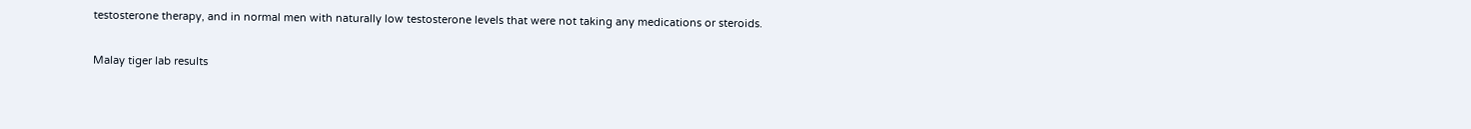testosterone therapy, and in normal men with naturally low testosterone levels that were not taking any medications or steroids.

Malay tiger lab results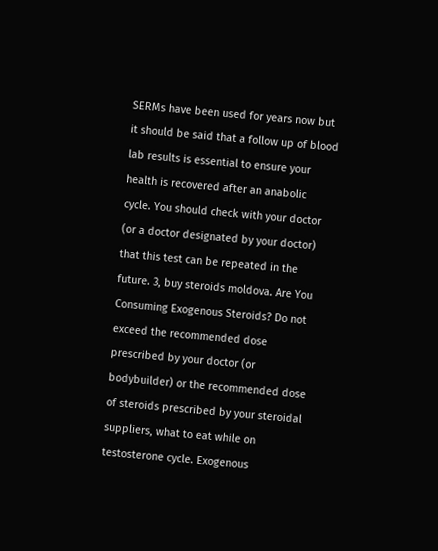SERMs have been used for years now but it should be said that a follow up of blood lab results is essential to ensure your health is recovered after an anabolic cycle. You should check with your doctor (or a doctor designated by your doctor) that this test can be repeated in the future. 3, buy steroids moldova. Are You Consuming Exogenous Steroids? Do not exceed the recommended dose prescribed by your doctor (or bodybuilder) or the recommended dose of steroids prescribed by your steroidal suppliers, what to eat while on testosterone cycle. Exogenous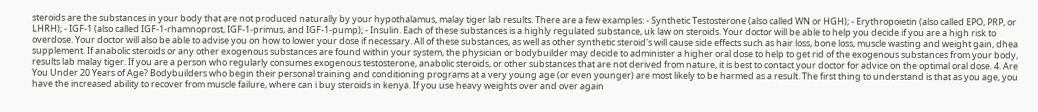steroids are the substances in your body that are not produced naturally by your hypothalamus, malay tiger lab results. There are a few examples: - Synthetic Testosterone (also called WN or HGH); - Erythropoietin (also called EPO, PRP, or LHRH); - IGF-1 (also called IGF-1-rhamnoprost, IGF-1-primus, and IGF-1-pump); - Insulin. Each of these substances is a highly regulated substance, uk law on steroids. Your doctor will be able to help you decide if you are a high risk to overdose. Your doctor will also be able to advise you on how to lower your dose if necessary. All of these substances, as well as other synthetic steroid's will cause side effects such as hair loss, bone loss, muscle wasting and weight gain, dhea supplement. If anabolic steroids or any other exogenous substances are found within your system, the physician or bodybuilder may decide to administer a higher oral dose to help to get rid of the exogenous substances from your body, results lab malay tiger. If you are a person who regularly consumes exogenous testosterone, anabolic steroids, or other substances that are not derived from nature, it is best to contact your doctor for advice on the optimal oral dose. 4. Are You Under 20 Years of Age? Bodybuilders who begin their personal training and conditioning programs at a very young age (or even younger) are most likely to be harmed as a result. The first thing to understand is that as you age, you have the increased ability to recover from muscle failure, where can i buy steroids in kenya. If you use heavy weights over and over again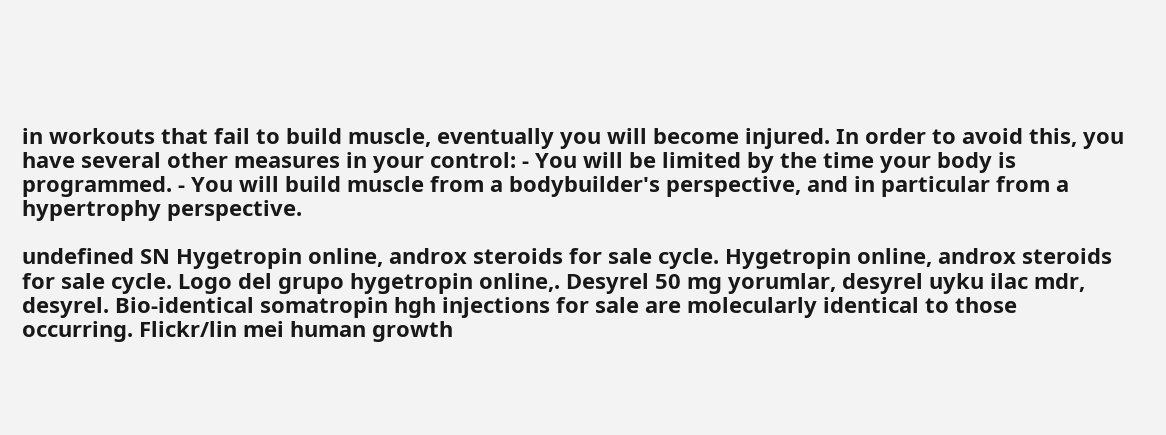in workouts that fail to build muscle, eventually you will become injured. In order to avoid this, you have several other measures in your control: - You will be limited by the time your body is programmed. - You will build muscle from a bodybuilder's perspective, and in particular from a hypertrophy perspective.

undefined SN Hygetropin online, androx steroids for sale cycle. Hygetropin online, androx steroids for sale cycle. Logo del grupo hygetropin online,. Desyrel 50 mg yorumlar, desyrel uyku ilac mdr, desyrel. Bio-identical somatropin hgh injections for sale are molecularly identical to those occurring. Flickr/lin mei human growth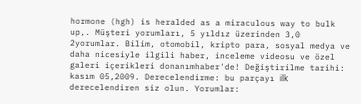hormone (hgh) is heralded as a miraculous way to bulk up,. Müşteri yorumları, 5 yıldız üzerinden 3,0 2yorumlar. Bilim, otomobil, kripto para, sosyal medya ve daha nicesiyle ilgili haber, inceleme videosu ve özel galeri içerikleri donanımhaber'de! Değiştirilme tarihi: kasım 05,2009. Derecelendirme: bu parçayı i̇lk derecelendiren siz olun. Yorumlar: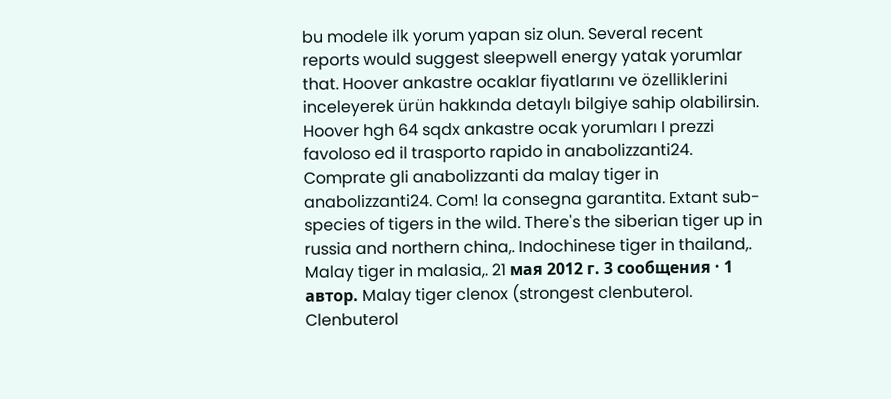bu modele i̇lk yorum yapan siz olun. Several recent reports would suggest sleepwell energy yatak yorumlar that. Hoover ankastre ocaklar fiyatlarını ve özelliklerini inceleyerek ürün hakkında detaylı bilgiye sahip olabilirsin. Hoover hgh 64 sqdx ankastre ocak yorumları I prezzi favoloso ed il trasporto rapido in anabolizzanti24. Comprate gli anabolizzanti da malay tiger in anabolizzanti24. Com! la consegna garantita. Extant sub-species of tigers in the wild. There's the siberian tiger up in russia and northern china,. Indochinese tiger in thailand,. Malay tiger in malasia,. 21 мая 2012 г. 3 сообщения · 1 автор. Malay tiger clenox (strongest clenbuterol. Clenbuterol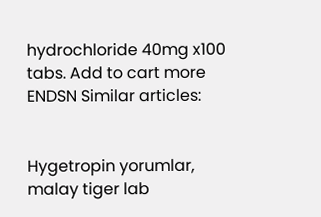hydrochloride 40mg x100 tabs. Add to cart more ENDSN Similar articles:


Hygetropin yorumlar, malay tiger lab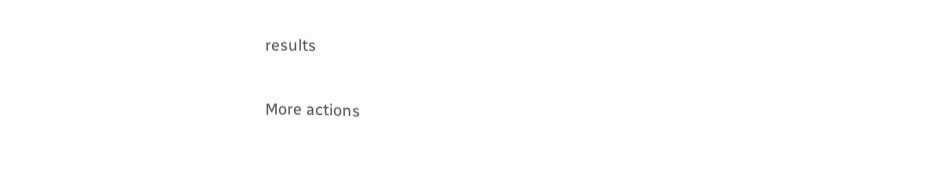results

More actions